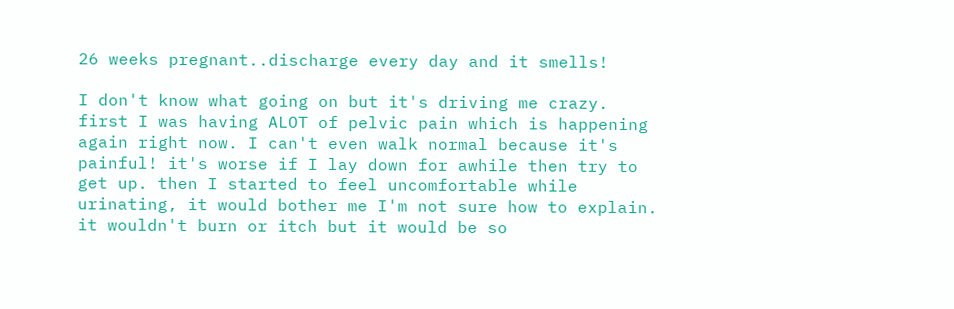26 weeks pregnant..discharge every day and it smells!

I don't know what going on but it's driving me crazy. first I was having ALOT of pelvic pain which is happening again right now. I can't even walk normal because it's painful! it's worse if I lay down for awhile then try to get up. then I started to feel uncomfortable while urinating, it would bother me I'm not sure how to explain. it wouldn't burn or itch but it would be so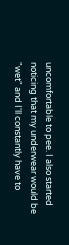uncomfortable to pee. I also started noticing that my underwear would be "wet" and I'll constantly have to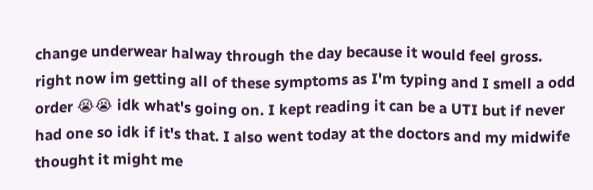change underwear halway through the day because it would feel gross. right now im getting all of these symptoms as I'm typing and I smell a odd order 😭😭 idk what's going on. I kept reading it can be a UTI but if never had one so idk if it's that. I also went today at the doctors and my midwife thought it might me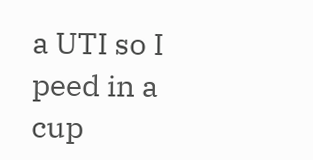a UTI so I peed in a cup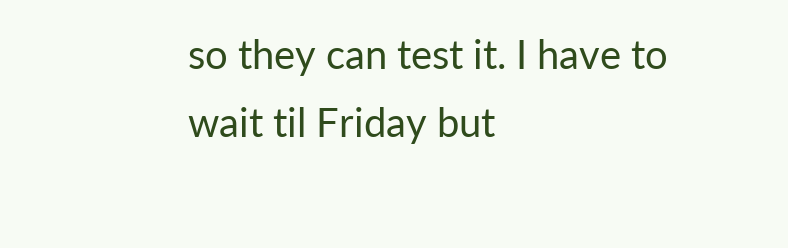so they can test it. I have to wait til Friday but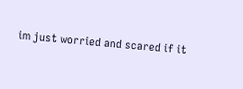im just worried and scared if it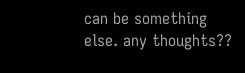can be something else. any thoughts??